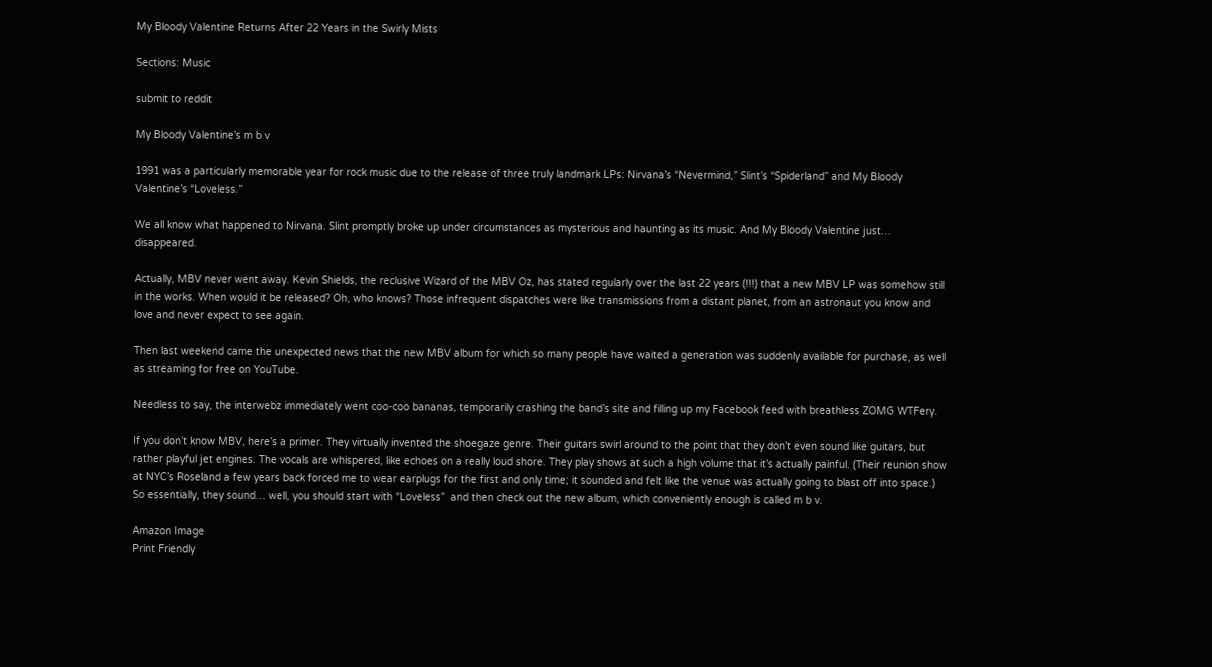My Bloody Valentine Returns After 22 Years in the Swirly Mists

Sections: Music

submit to reddit

My Bloody Valentine’s m b v

1991 was a particularly memorable year for rock music due to the release of three truly landmark LPs: Nirvana’s “Nevermind,” Slint’s “Spiderland” and My Bloody Valentine’s “Loveless.”

We all know what happened to Nirvana. Slint promptly broke up under circumstances as mysterious and haunting as its music. And My Bloody Valentine just… disappeared.

Actually, MBV never went away. Kevin Shields, the reclusive Wizard of the MBV Oz, has stated regularly over the last 22 years (!!!) that a new MBV LP was somehow still in the works. When would it be released? Oh, who knows? Those infrequent dispatches were like transmissions from a distant planet, from an astronaut you know and love and never expect to see again.

Then last weekend came the unexpected news that the new MBV album for which so many people have waited a generation was suddenly available for purchase, as well as streaming for free on YouTube.

Needless to say, the interwebz immediately went coo-coo bananas, temporarily crashing the band’s site and filling up my Facebook feed with breathless ZOMG WTFery.

If you don’t know MBV, here’s a primer. They virtually invented the shoegaze genre. Their guitars swirl around to the point that they don’t even sound like guitars, but rather playful jet engines. The vocals are whispered, like echoes on a really loud shore. They play shows at such a high volume that it’s actually painful. (Their reunion show at NYC’s Roseland a few years back forced me to wear earplugs for the first and only time; it sounded and felt like the venue was actually going to blast off into space.) So essentially, they sound… well, you should start with “Loveless”  and then check out the new album, which conveniently enough is called m b v.

Amazon Image
Print Friendly